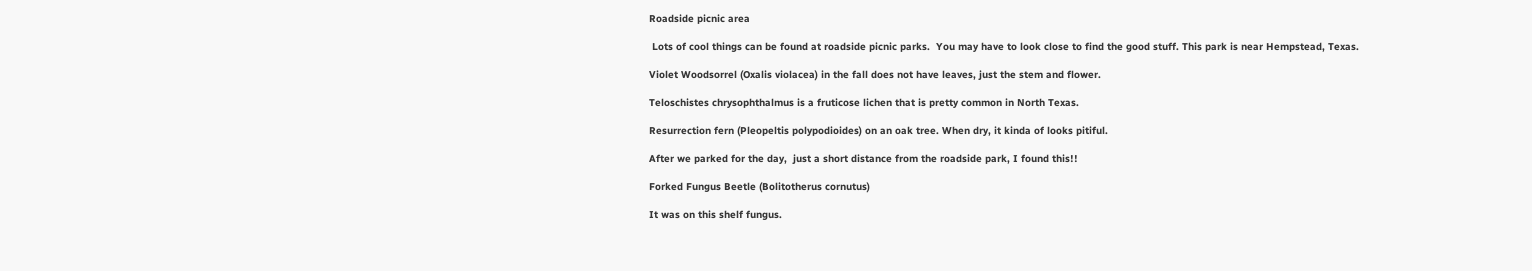Roadside picnic area

 Lots of cool things can be found at roadside picnic parks.  You may have to look close to find the good stuff. This park is near Hempstead, Texas.

Violet Woodsorrel (Oxalis violacea) in the fall does not have leaves, just the stem and flower.

Teloschistes chrysophthalmus is a fruticose lichen that is pretty common in North Texas.

Resurrection fern (Pleopeltis polypodioides) on an oak tree. When dry, it kinda of looks pitiful.

After we parked for the day,  just a short distance from the roadside park, I found this!!

Forked Fungus Beetle (Bolitotherus cornutus)

It was on this shelf fungus.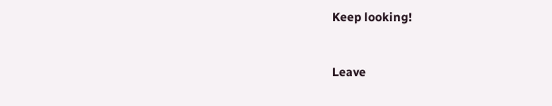Keep looking!


Leave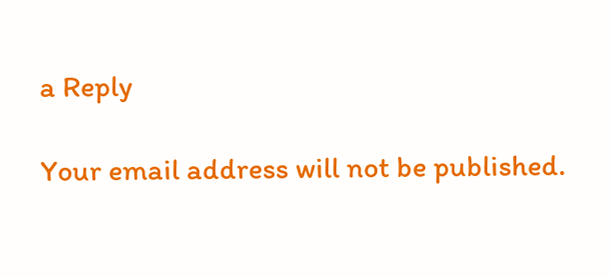a Reply

Your email address will not be published.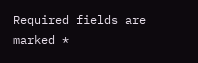Required fields are marked *